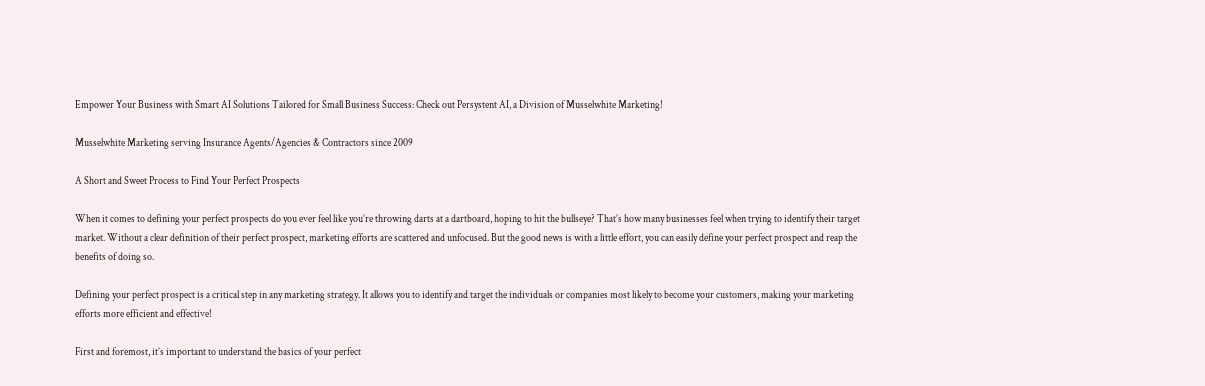Empower Your Business with Smart AI Solutions Tailored for Small Business Success: Check out Persystent AI, a Division of Musselwhite Marketing!

Musselwhite Marketing serving Insurance Agents/Agencies & Contractors since 2009

A Short and Sweet Process to Find Your Perfect Prospects

When it comes to defining your perfect prospects do you ever feel like you’re throwing darts at a dartboard, hoping to hit the bullseye? That’s how many businesses feel when trying to identify their target market. Without a clear definition of their perfect prospect, marketing efforts are scattered and unfocused. But the good news is with a little effort, you can easily define your perfect prospect and reap the benefits of doing so.

Defining your perfect prospect is a critical step in any marketing strategy. It allows you to identify and target the individuals or companies most likely to become your customers, making your marketing efforts more efficient and effective!

First and foremost, it’s important to understand the basics of your perfect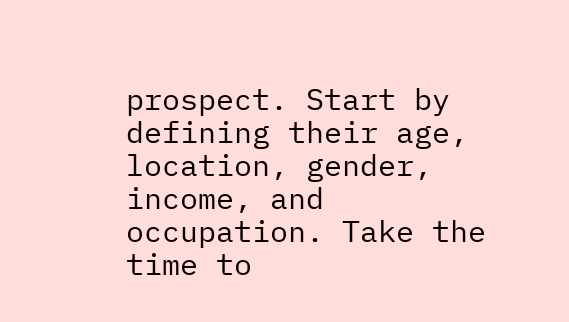prospect. Start by defining their age, location, gender, income, and occupation. Take the time to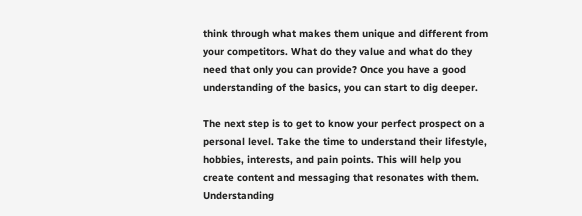think through what makes them unique and different from your competitors. What do they value and what do they need that only you can provide? Once you have a good understanding of the basics, you can start to dig deeper.

The next step is to get to know your perfect prospect on a personal level. Take the time to understand their lifestyle, hobbies, interests, and pain points. This will help you create content and messaging that resonates with them. Understanding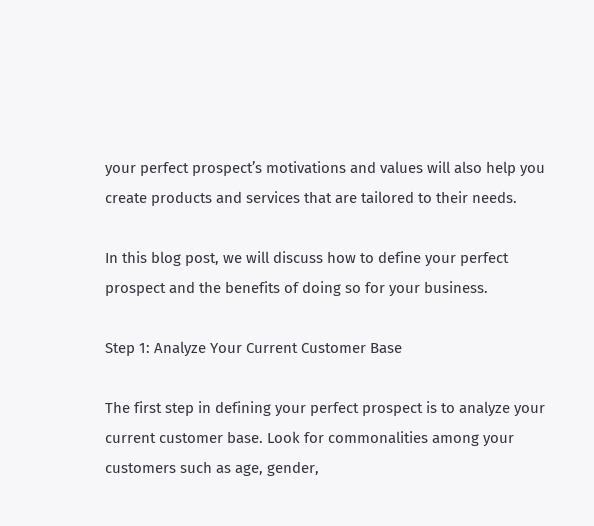your perfect prospect’s motivations and values will also help you create products and services that are tailored to their needs.

In this blog post, we will discuss how to define your perfect prospect and the benefits of doing so for your business.

Step 1: Analyze Your Current Customer Base

The first step in defining your perfect prospect is to analyze your current customer base. Look for commonalities among your customers such as age, gender,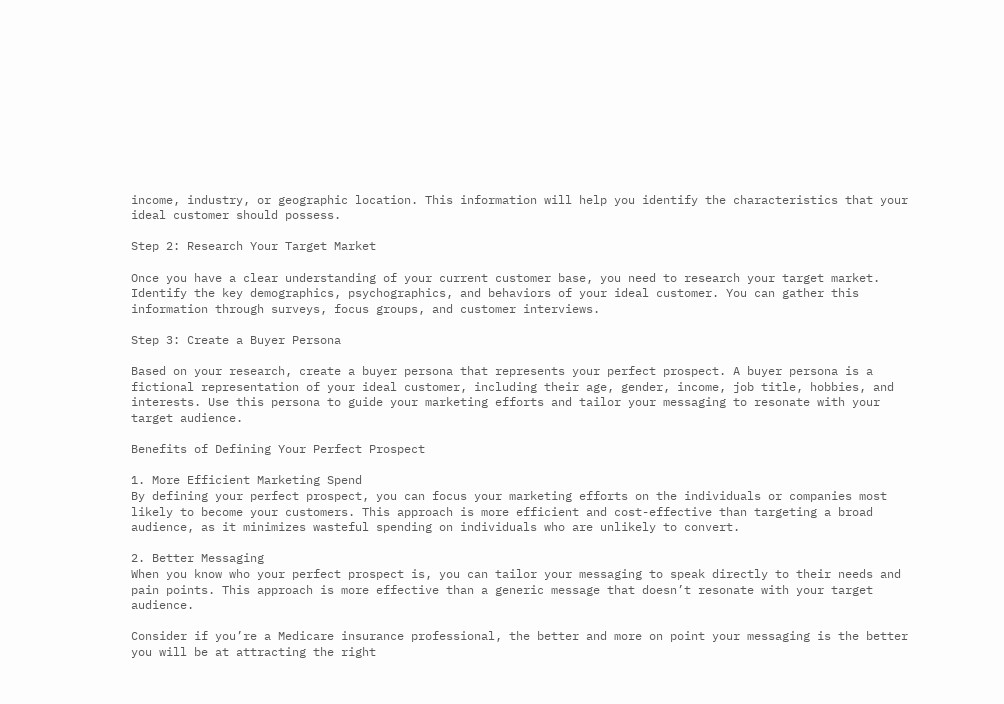income, industry, or geographic location. This information will help you identify the characteristics that your ideal customer should possess.

Step 2: Research Your Target Market

Once you have a clear understanding of your current customer base, you need to research your target market. Identify the key demographics, psychographics, and behaviors of your ideal customer. You can gather this information through surveys, focus groups, and customer interviews.

Step 3: Create a Buyer Persona

Based on your research, create a buyer persona that represents your perfect prospect. A buyer persona is a fictional representation of your ideal customer, including their age, gender, income, job title, hobbies, and interests. Use this persona to guide your marketing efforts and tailor your messaging to resonate with your target audience.

Benefits of Defining Your Perfect Prospect

1. More Efficient Marketing Spend
By defining your perfect prospect, you can focus your marketing efforts on the individuals or companies most likely to become your customers. This approach is more efficient and cost-effective than targeting a broad audience, as it minimizes wasteful spending on individuals who are unlikely to convert.

2. Better Messaging
When you know who your perfect prospect is, you can tailor your messaging to speak directly to their needs and pain points. This approach is more effective than a generic message that doesn’t resonate with your target audience.

Consider if you’re a Medicare insurance professional, the better and more on point your messaging is the better you will be at attracting the right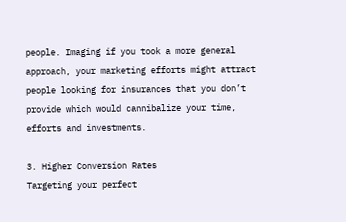people. Imaging if you took a more general approach, your marketing efforts might attract people looking for insurances that you don’t provide which would cannibalize your time, efforts and investments.

3. Higher Conversion Rates
Targeting your perfect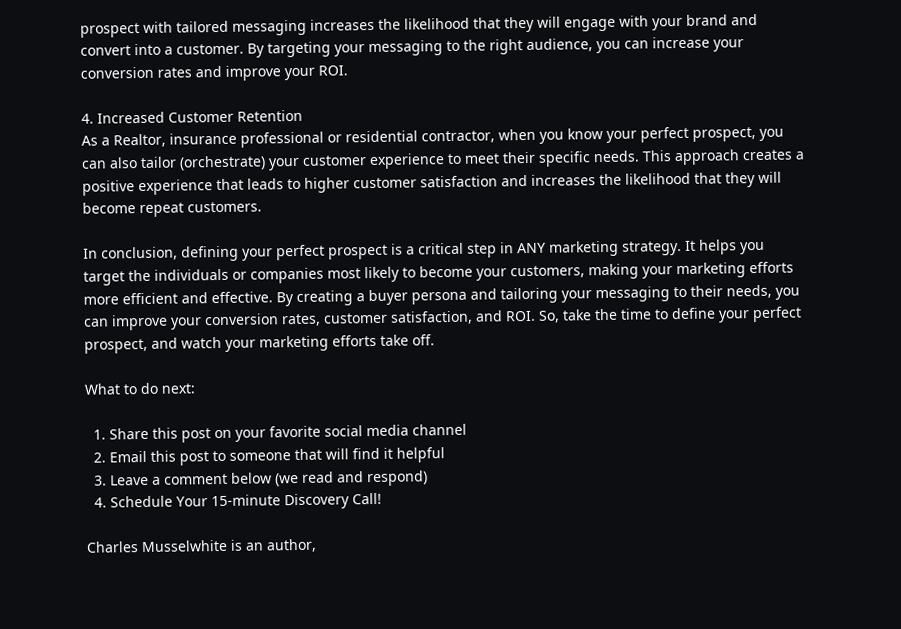prospect with tailored messaging increases the likelihood that they will engage with your brand and convert into a customer. By targeting your messaging to the right audience, you can increase your conversion rates and improve your ROI.

4. Increased Customer Retention
As a Realtor, insurance professional or residential contractor, when you know your perfect prospect, you can also tailor (orchestrate) your customer experience to meet their specific needs. This approach creates a positive experience that leads to higher customer satisfaction and increases the likelihood that they will become repeat customers.

In conclusion, defining your perfect prospect is a critical step in ANY marketing strategy. It helps you target the individuals or companies most likely to become your customers, making your marketing efforts more efficient and effective. By creating a buyer persona and tailoring your messaging to their needs, you can improve your conversion rates, customer satisfaction, and ROI. So, take the time to define your perfect prospect, and watch your marketing efforts take off.

What to do next:

  1. Share this post on your favorite social media channel
  2. Email this post to someone that will find it helpful
  3. Leave a comment below (we read and respond)
  4. Schedule Your 15-minute Discovery Call!

Charles Musselwhite is an author,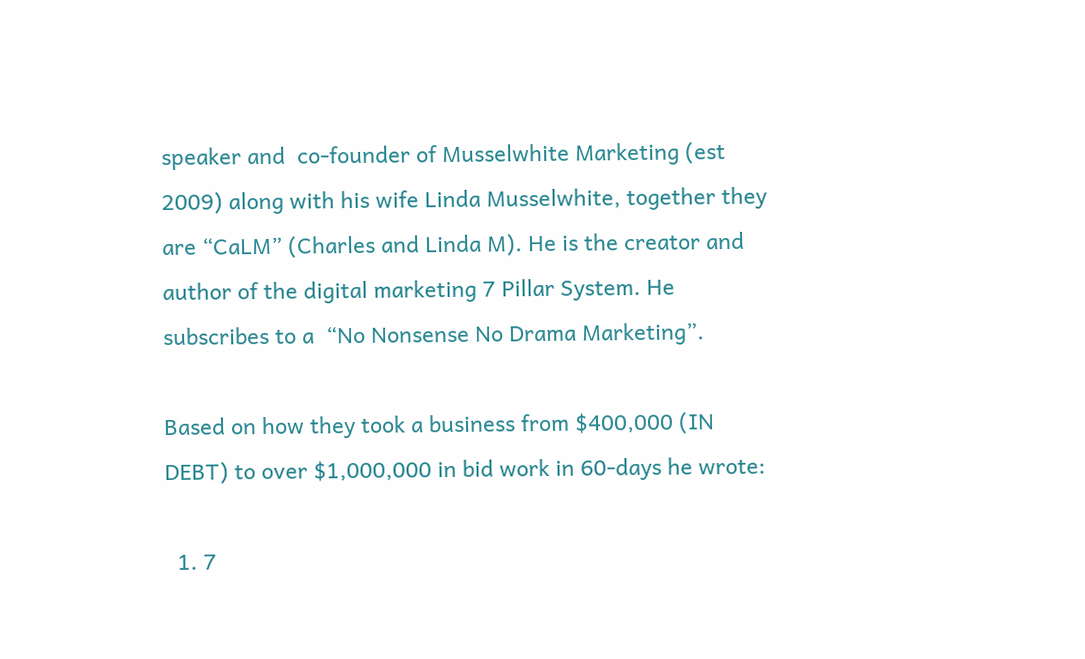speaker and  co-founder of Musselwhite Marketing (est 2009) along with his wife Linda Musselwhite, together they are “CaLM” (Charles and Linda M). He is the creator and author of the digital marketing 7 Pillar System. He subscribes to a  “No Nonsense No Drama Marketing”.

Based on how they took a business from $400,000 (IN DEBT) to over $1,000,000 in bid work in 60-days he wrote:

  1. 7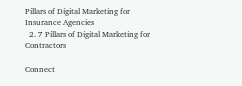Pillars of Digital Marketing for Insurance Agencies
  2. 7 Pillars of Digital Marketing for Contractors

Connect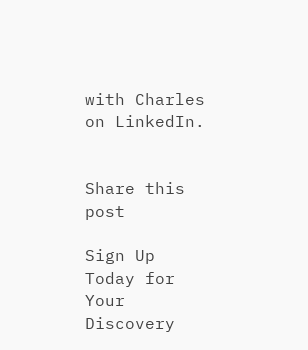with Charles on LinkedIn.


Share this post

Sign Up Today for Your Discovery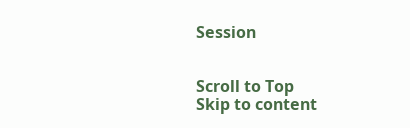Session


Scroll to Top
Skip to content